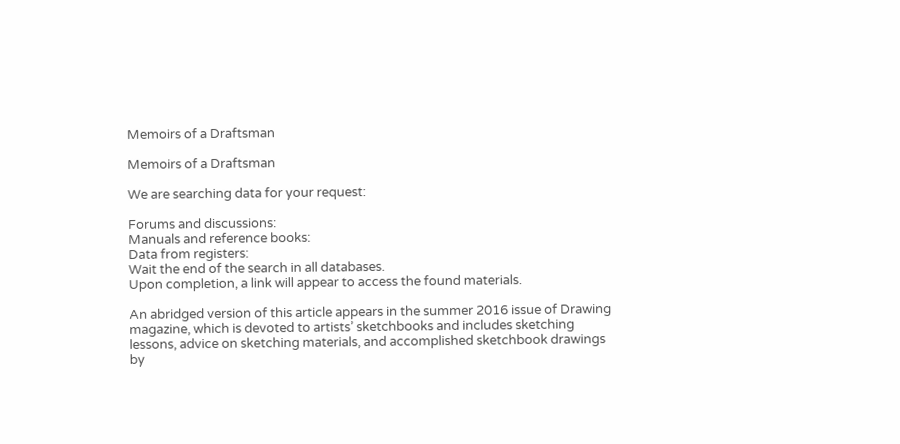Memoirs of a Draftsman

Memoirs of a Draftsman

We are searching data for your request:

Forums and discussions:
Manuals and reference books:
Data from registers:
Wait the end of the search in all databases.
Upon completion, a link will appear to access the found materials.

An abridged version of this article appears in the summer 2016 issue of Drawing magazine, which is devoted to artists’ sketchbooks and includes sketching lessons, advice on sketching materials, and accomplished sketchbook drawings by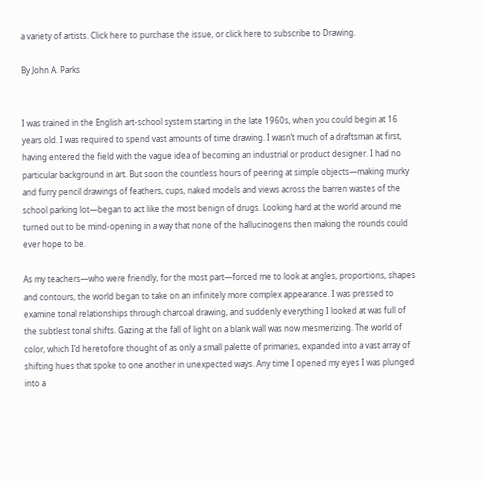a variety of artists. Click here to purchase the issue, or click here to subscribe to Drawing.

By John A. Parks


I was trained in the English art-school system starting in the late 1960s, when you could begin at 16 years old. I was required to spend vast amounts of time drawing. I wasn’t much of a draftsman at first, having entered the field with the vague idea of becoming an industrial or product designer. I had no particular background in art. But soon the countless hours of peering at simple objects—making murky and furry pencil drawings of feathers, cups, naked models and views across the barren wastes of the school parking lot—began to act like the most benign of drugs. Looking hard at the world around me turned out to be mind-opening in a way that none of the hallucinogens then making the rounds could ever hope to be.

As my teachers—who were friendly, for the most part—forced me to look at angles, proportions, shapes and contours, the world began to take on an infinitely more complex appearance. I was pressed to examine tonal relationships through charcoal drawing, and suddenly everything I looked at was full of the subtlest tonal shifts. Gazing at the fall of light on a blank wall was now mesmerizing. The world of color, which I’d heretofore thought of as only a small palette of primaries, expanded into a vast array of shifting hues that spoke to one another in unexpected ways. Any time I opened my eyes I was plunged into a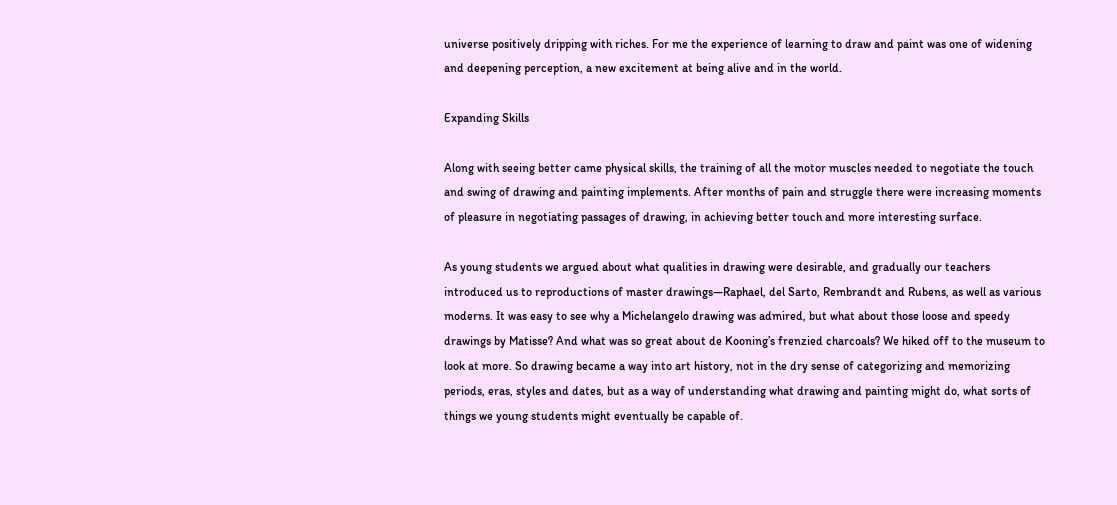universe positively dripping with riches. For me the experience of learning to draw and paint was one of widening and deepening perception, a new excitement at being alive and in the world.

Expanding Skills

Along with seeing better came physical skills, the training of all the motor muscles needed to negotiate the touch and swing of drawing and painting implements. After months of pain and struggle there were increasing moments of pleasure in negotiating passages of drawing, in achieving better touch and more interesting surface.

As young students we argued about what qualities in drawing were desirable, and gradually our teachers introduced us to reproductions of master drawings—Raphael, del Sarto, Rembrandt and Rubens, as well as various moderns. It was easy to see why a Michelangelo drawing was admired, but what about those loose and speedy drawings by Matisse? And what was so great about de Kooning’s frenzied charcoals? We hiked off to the museum to look at more. So drawing became a way into art history, not in the dry sense of categorizing and memorizing periods, eras, styles and dates, but as a way of understanding what drawing and painting might do, what sorts of things we young students might eventually be capable of.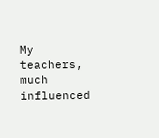My teachers, much influenced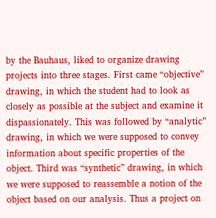by the Bauhaus, liked to organize drawing projects into three stages. First came “objective” drawing, in which the student had to look as closely as possible at the subject and examine it dispassionately. This was followed by “analytic” drawing, in which we were supposed to convey information about specific properties of the object. Third was “synthetic” drawing, in which we were supposed to reassemble a notion of the object based on our analysis. Thus a project on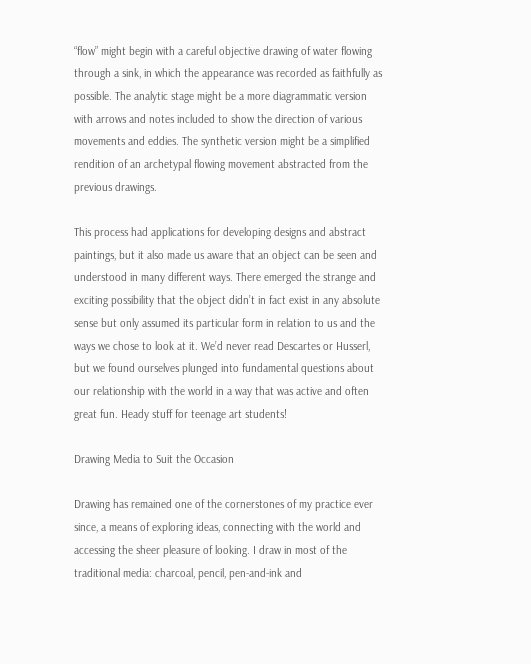“flow” might begin with a careful objective drawing of water flowing through a sink, in which the appearance was recorded as faithfully as possible. The analytic stage might be a more diagrammatic version with arrows and notes included to show the direction of various movements and eddies. The synthetic version might be a simplified rendition of an archetypal flowing movement abstracted from the previous drawings.

This process had applications for developing designs and abstract paintings, but it also made us aware that an object can be seen and understood in many different ways. There emerged the strange and exciting possibility that the object didn’t in fact exist in any absolute sense but only assumed its particular form in relation to us and the ways we chose to look at it. We’d never read Descartes or Husserl, but we found ourselves plunged into fundamental questions about our relationship with the world in a way that was active and often great fun. Heady stuff for teenage art students!

Drawing Media to Suit the Occasion

Drawing has remained one of the cornerstones of my practice ever since, a means of exploring ideas, connecting with the world and accessing the sheer pleasure of looking. I draw in most of the traditional media: charcoal, pencil, pen-and-ink and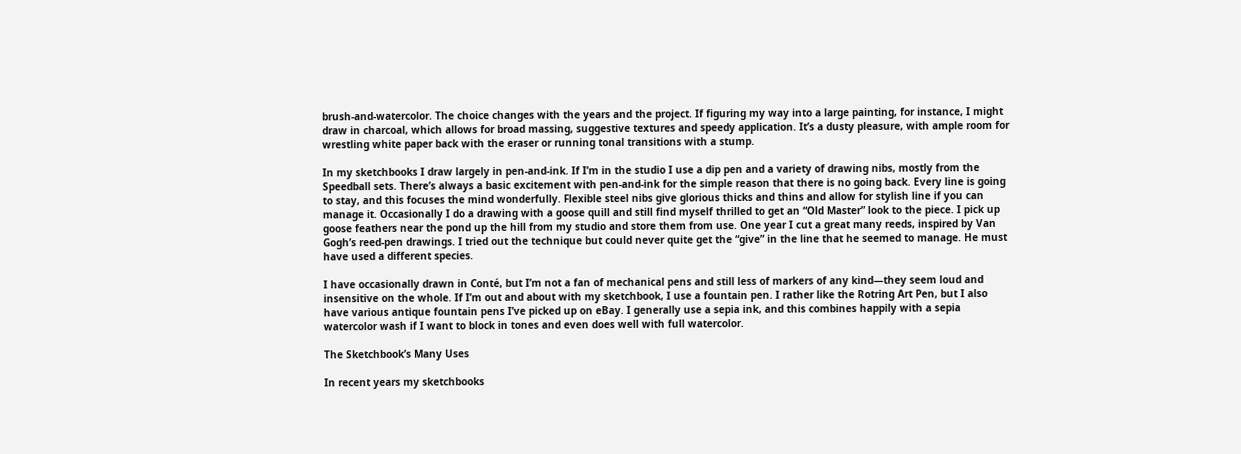brush-and-watercolor. The choice changes with the years and the project. If figuring my way into a large painting, for instance, I might draw in charcoal, which allows for broad massing, suggestive textures and speedy application. It’s a dusty pleasure, with ample room for wrestling white paper back with the eraser or running tonal transitions with a stump.

In my sketchbooks I draw largely in pen-and-ink. If I’m in the studio I use a dip pen and a variety of drawing nibs, mostly from the Speedball sets. There’s always a basic excitement with pen-and-ink for the simple reason that there is no going back. Every line is going to stay, and this focuses the mind wonderfully. Flexible steel nibs give glorious thicks and thins and allow for stylish line if you can manage it. Occasionally I do a drawing with a goose quill and still find myself thrilled to get an “Old Master” look to the piece. I pick up goose feathers near the pond up the hill from my studio and store them from use. One year I cut a great many reeds, inspired by Van Gogh’s reed-pen drawings. I tried out the technique but could never quite get the “give” in the line that he seemed to manage. He must have used a different species.

I have occasionally drawn in Conté, but I’m not a fan of mechanical pens and still less of markers of any kind—they seem loud and insensitive on the whole. If I’m out and about with my sketchbook, I use a fountain pen. I rather like the Rotring Art Pen, but I also have various antique fountain pens I’ve picked up on eBay. I generally use a sepia ink, and this combines happily with a sepia watercolor wash if I want to block in tones and even does well with full watercolor.

The Sketchbook’s Many Uses

In recent years my sketchbooks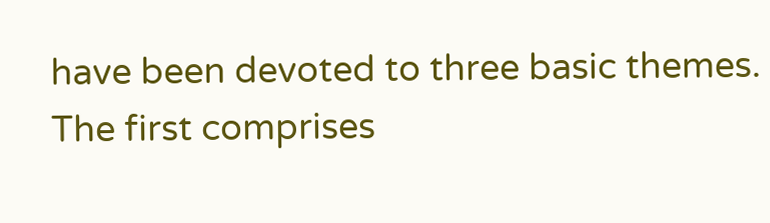have been devoted to three basic themes. The first comprises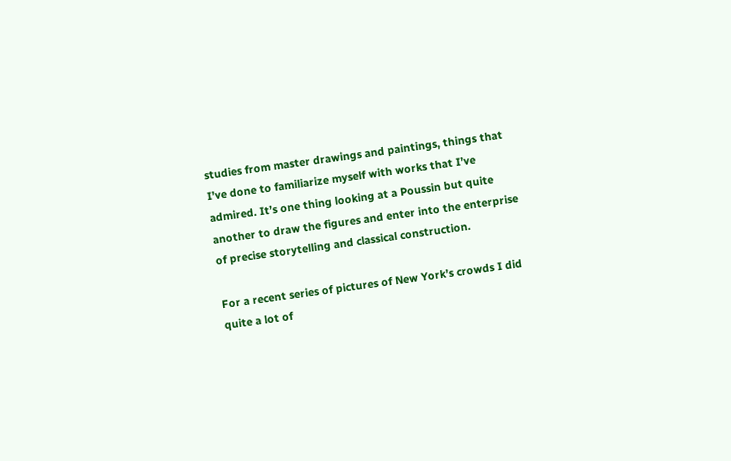studies from master drawings and paintings, things that I’ve done to familiarize myself with works that I’ve admired. It’s one thing looking at a Poussin but quite another to draw the figures and enter into the enterprise of precise storytelling and classical construction.

For a recent series of pictures of New York’s crowds I did quite a lot of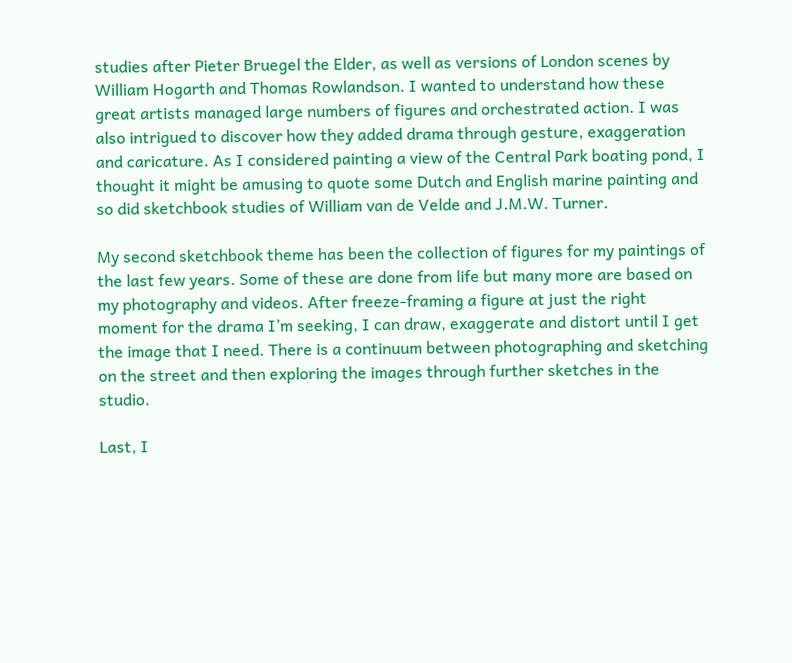studies after Pieter Bruegel the Elder, as well as versions of London scenes by William Hogarth and Thomas Rowlandson. I wanted to understand how these great artists managed large numbers of figures and orchestrated action. I was also intrigued to discover how they added drama through gesture, exaggeration and caricature. As I considered painting a view of the Central Park boating pond, I thought it might be amusing to quote some Dutch and English marine painting and so did sketchbook studies of William van de Velde and J.M.W. Turner.

My second sketchbook theme has been the collection of figures for my paintings of the last few years. Some of these are done from life but many more are based on my photography and videos. After freeze-framing a figure at just the right moment for the drama I’m seeking, I can draw, exaggerate and distort until I get the image that I need. There is a continuum between photographing and sketching on the street and then exploring the images through further sketches in the studio.

Last, I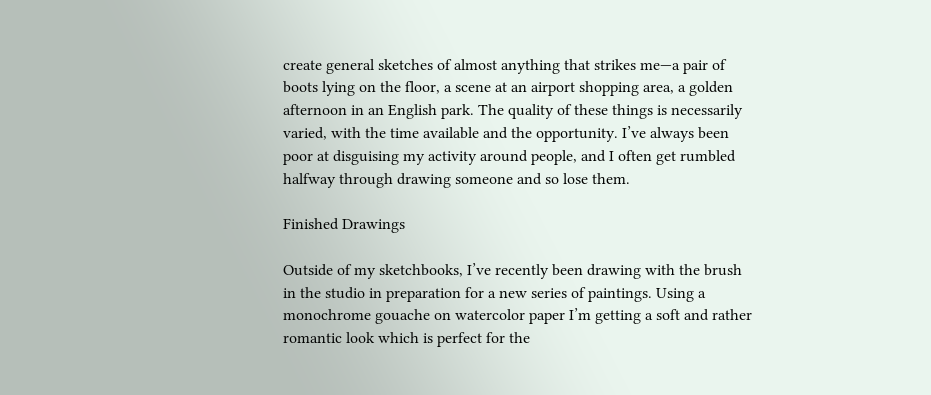create general sketches of almost anything that strikes me—a pair of boots lying on the floor, a scene at an airport shopping area, a golden afternoon in an English park. The quality of these things is necessarily varied, with the time available and the opportunity. I’ve always been poor at disguising my activity around people, and I often get rumbled halfway through drawing someone and so lose them.

Finished Drawings

Outside of my sketchbooks, I’ve recently been drawing with the brush in the studio in preparation for a new series of paintings. Using a monochrome gouache on watercolor paper I’m getting a soft and rather romantic look which is perfect for the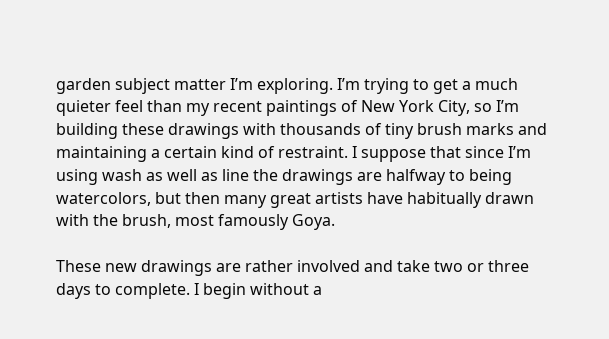garden subject matter I’m exploring. I’m trying to get a much quieter feel than my recent paintings of New York City, so I’m building these drawings with thousands of tiny brush marks and maintaining a certain kind of restraint. I suppose that since I’m using wash as well as line the drawings are halfway to being watercolors, but then many great artists have habitually drawn with the brush, most famously Goya.

These new drawings are rather involved and take two or three days to complete. I begin without a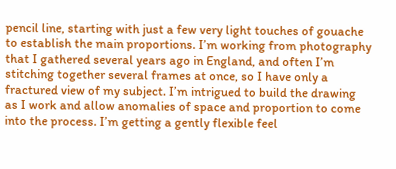pencil line, starting with just a few very light touches of gouache to establish the main proportions. I’m working from photography that I gathered several years ago in England, and often I’m stitching together several frames at once, so I have only a fractured view of my subject. I’m intrigued to build the drawing as I work and allow anomalies of space and proportion to come into the process. I’m getting a gently flexible feel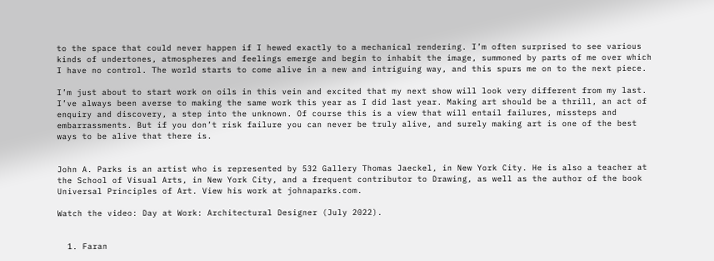to the space that could never happen if I hewed exactly to a mechanical rendering. I’m often surprised to see various kinds of undertones, atmospheres and feelings emerge and begin to inhabit the image, summoned by parts of me over which I have no control. The world starts to come alive in a new and intriguing way, and this spurs me on to the next piece.

I’m just about to start work on oils in this vein and excited that my next show will look very different from my last. I’ve always been averse to making the same work this year as I did last year. Making art should be a thrill, an act of enquiry and discovery, a step into the unknown. Of course this is a view that will entail failures, missteps and embarrassments. But if you don’t risk failure you can never be truly alive, and surely making art is one of the best ways to be alive that there is.


John A. Parks is an artist who is represented by 532 Gallery Thomas Jaeckel, in New York City. He is also a teacher at the School of Visual Arts, in New York City, and a frequent contributor to Drawing, as well as the author of the book Universal Principles of Art. View his work at johnaparks.com.

Watch the video: Day at Work: Architectural Designer (July 2022).


  1. Faran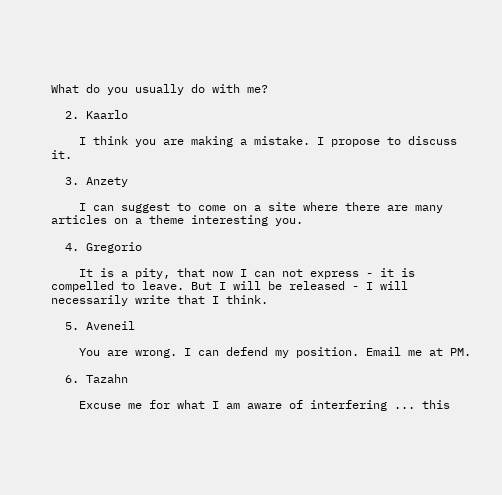What do you usually do with me?

  2. Kaarlo

    I think you are making a mistake. I propose to discuss it.

  3. Anzety

    I can suggest to come on a site where there are many articles on a theme interesting you.

  4. Gregorio

    It is a pity, that now I can not express - it is compelled to leave. But I will be released - I will necessarily write that I think.

  5. Aveneil

    You are wrong. I can defend my position. Email me at PM.

  6. Tazahn

    Excuse me for what I am aware of interfering ... this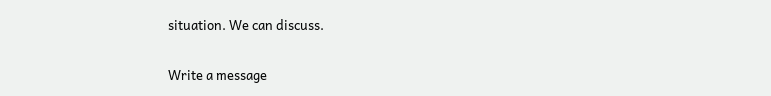situation. We can discuss.

Write a message